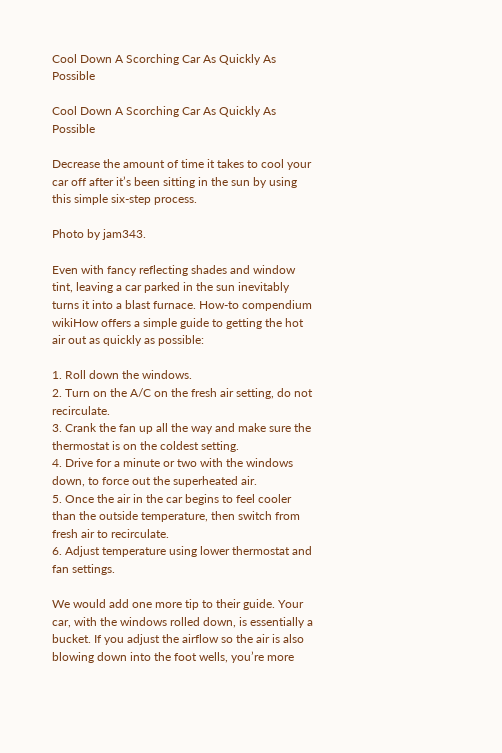Cool Down A Scorching Car As Quickly As Possible

Cool Down A Scorching Car As Quickly As Possible

Decrease the amount of time it takes to cool your car off after it’s been sitting in the sun by using this simple six-step process.

Photo by jam343.

Even with fancy reflecting shades and window tint, leaving a car parked in the sun inevitably turns it into a blast furnace. How-to compendium wikiHow offers a simple guide to getting the hot air out as quickly as possible:

1. Roll down the windows.
2. Turn on the A/C on the fresh air setting, do not recirculate.
3. Crank the fan up all the way and make sure the thermostat is on the coldest setting.
4. Drive for a minute or two with the windows down, to force out the superheated air.
5. Once the air in the car begins to feel cooler than the outside temperature, then switch from fresh air to recirculate.
6. Adjust temperature using lower thermostat and fan settings.

We would add one more tip to their guide. Your car, with the windows rolled down, is essentially a bucket. If you adjust the airflow so the air is also blowing down into the foot wells, you’re more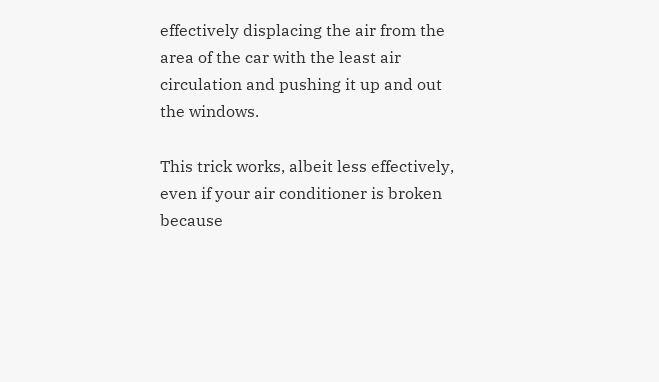effectively displacing the air from the area of the car with the least air circulation and pushing it up and out the windows.

This trick works, albeit less effectively, even if your air conditioner is broken because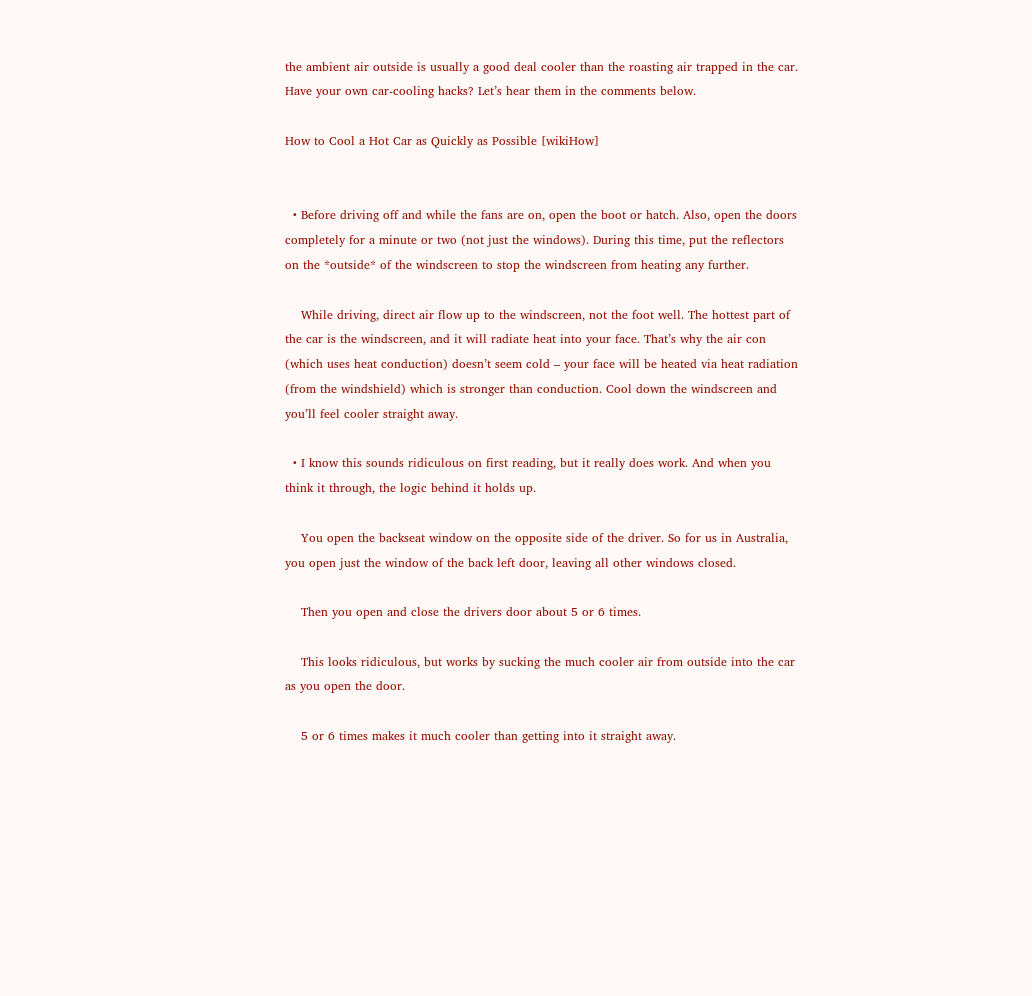the ambient air outside is usually a good deal cooler than the roasting air trapped in the car. Have your own car-cooling hacks? Let’s hear them in the comments below.

How to Cool a Hot Car as Quickly as Possible [wikiHow]


  • Before driving off and while the fans are on, open the boot or hatch. Also, open the doors completely for a minute or two (not just the windows). During this time, put the reflectors on the *outside* of the windscreen to stop the windscreen from heating any further.

    While driving, direct air flow up to the windscreen, not the foot well. The hottest part of the car is the windscreen, and it will radiate heat into your face. That’s why the air con (which uses heat conduction) doesn’t seem cold – your face will be heated via heat radiation (from the windshield) which is stronger than conduction. Cool down the windscreen and you’ll feel cooler straight away.

  • I know this sounds ridiculous on first reading, but it really does work. And when you think it through, the logic behind it holds up.

    You open the backseat window on the opposite side of the driver. So for us in Australia, you open just the window of the back left door, leaving all other windows closed.

    Then you open and close the drivers door about 5 or 6 times.

    This looks ridiculous, but works by sucking the much cooler air from outside into the car as you open the door.

    5 or 6 times makes it much cooler than getting into it straight away.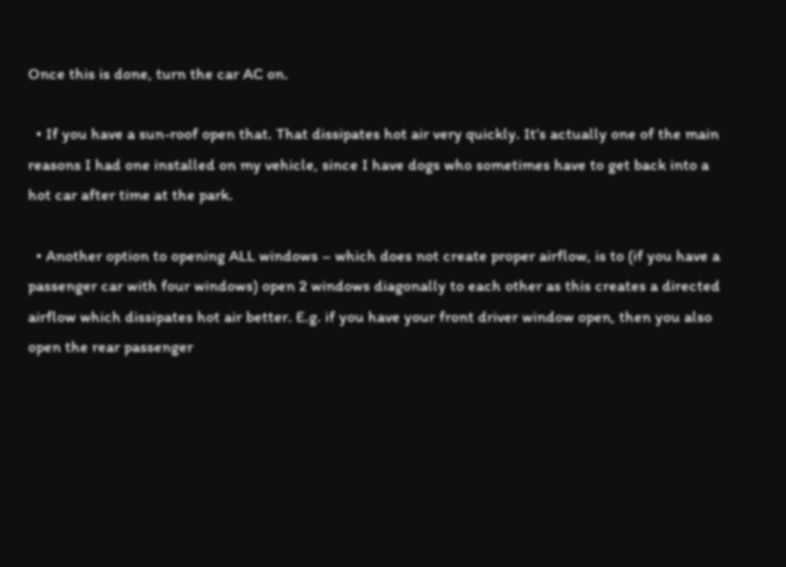Once this is done, turn the car AC on.

  • If you have a sun-roof open that. That dissipates hot air very quickly. It’s actually one of the main reasons I had one installed on my vehicle, since I have dogs who sometimes have to get back into a hot car after time at the park.

  • Another option to opening ALL windows – which does not create proper airflow, is to (if you have a passenger car with four windows) open 2 windows diagonally to each other as this creates a directed airflow which dissipates hot air better. E.g. if you have your front driver window open, then you also open the rear passenger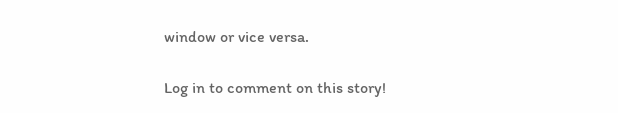window or vice versa.

Log in to comment on this story!